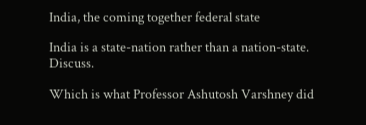India, the coming together federal state

India is a state-nation rather than a nation-state. Discuss.

Which is what Professor Ashutosh Varshney did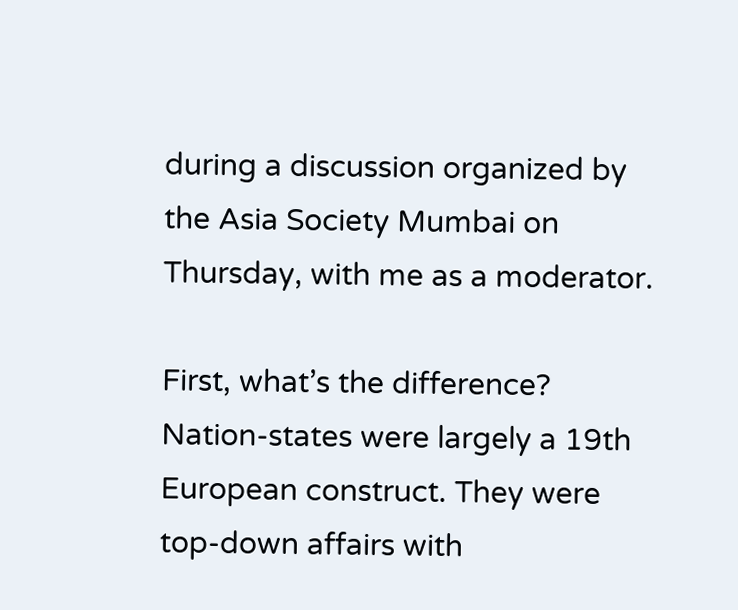during a discussion organized by the Asia Society Mumbai on Thursday, with me as a moderator.

First, what’s the difference? Nation-states were largely a 19th European construct. They were top-down affairs with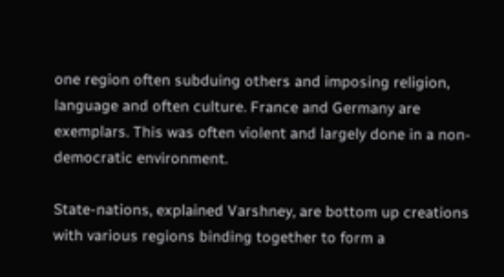one region often subduing others and imposing religion, language and often culture. France and Germany are exemplars. This was often violent and largely done in a non-democratic environment.

State-nations, explained Varshney, are bottom up creations with various regions binding together to form a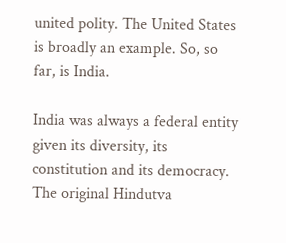united polity. The United States is broadly an example. So, so far, is India.

India was always a federal entity given its diversity, its constitution and its democracy. The original Hindutva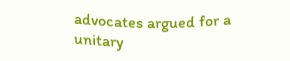advocates argued for a unitary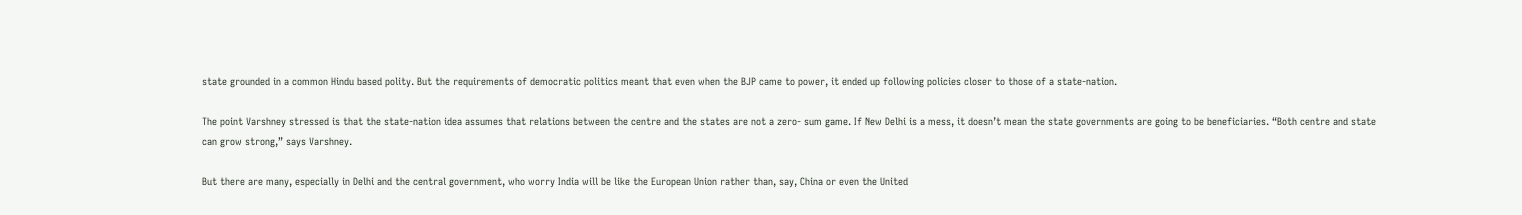state grounded in a common Hindu based polity. But the requirements of democratic politics meant that even when the BJP came to power, it ended up following policies closer to those of a state-nation.

The point Varshney stressed is that the state-nation idea assumes that relations between the centre and the states are not a zero- sum game. If New Delhi is a mess, it doesn’t mean the state governments are going to be beneficiaries. “Both centre and state can grow strong,” says Varshney.

But there are many, especially in Delhi and the central government, who worry India will be like the European Union rather than, say, China or even the United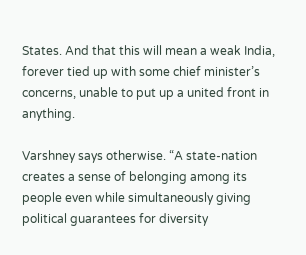States. And that this will mean a weak India, forever tied up with some chief minister’s concerns, unable to put up a united front in anything.

Varshney says otherwise. “A state-nation creates a sense of belonging among its people even while simultaneously giving political guarantees for diversity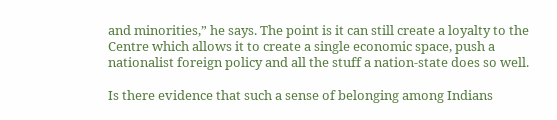and minorities,” he says. The point is it can still create a loyalty to the Centre which allows it to create a single economic space, push a nationalist foreign policy and all the stuff a nation-state does so well.

Is there evidence that such a sense of belonging among Indians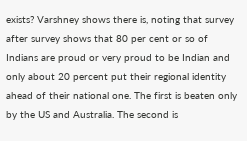exists? Varshney shows there is, noting that survey after survey shows that 80 per cent or so of Indians are proud or very proud to be Indian and only about 20 percent put their regional identity ahead of their national one. The first is beaten only by the US and Australia. The second is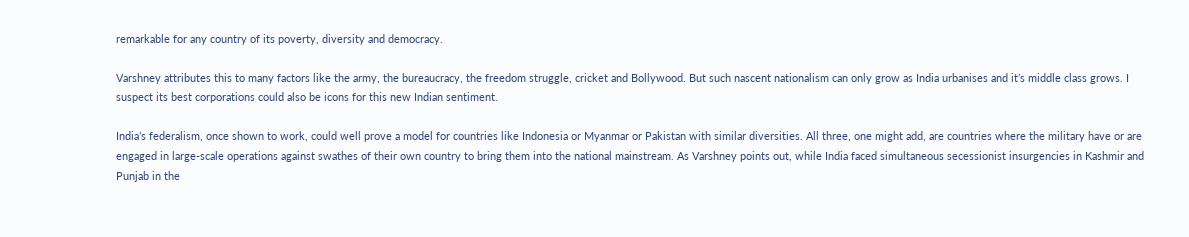remarkable for any country of its poverty, diversity and democracy.

Varshney attributes this to many factors like the army, the bureaucracy, the freedom struggle, cricket and Bollywood. But such nascent nationalism can only grow as India urbanises and it’s middle class grows. I suspect its best corporations could also be icons for this new Indian sentiment.

India’s federalism, once shown to work, could well prove a model for countries like Indonesia or Myanmar or Pakistan with similar diversities. All three, one might add, are countries where the military have or are engaged in large-scale operations against swathes of their own country to bring them into the national mainstream. As Varshney points out, while India faced simultaneous secessionist insurgencies in Kashmir and Punjab in the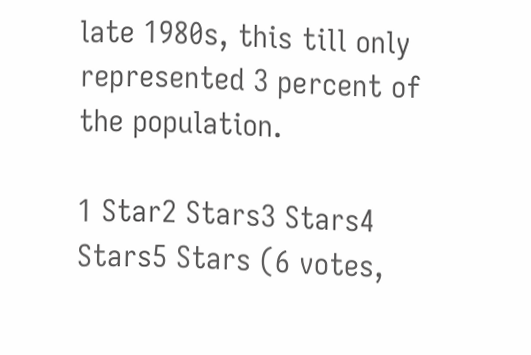late 1980s, this till only represented 3 percent of the population.

1 Star2 Stars3 Stars4 Stars5 Stars (6 votes,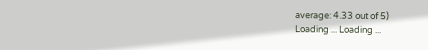average: 4.33 out of 5)
Loading ... Loading ...